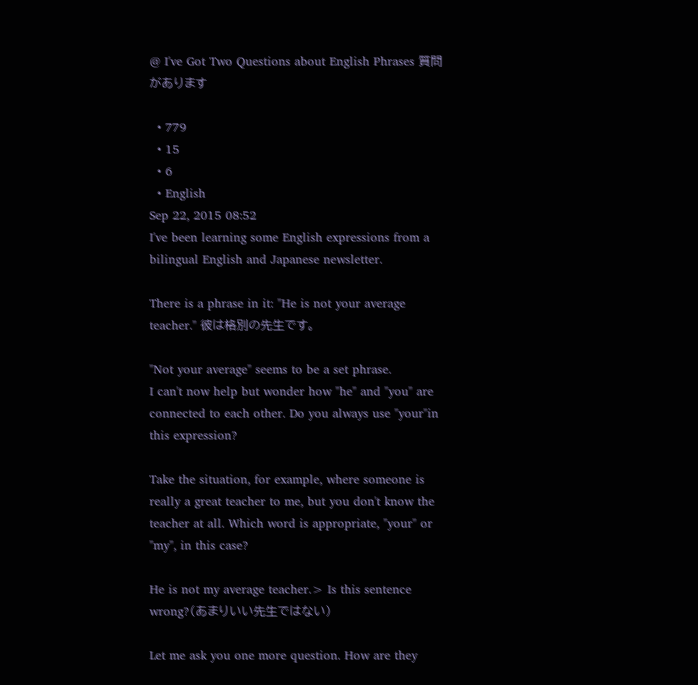@ I've Got Two Questions about English Phrases 質問があります

  • 779
  • 15
  • 6
  • English
Sep 22, 2015 08:52
I've been learning some English expressions from a bilingual English and Japanese newsletter.

There is a phrase in it: "He is not your average teacher." 彼は格別の先生です。

"Not your average" seems to be a set phrase.
I can't now help but wonder how "he" and "you" are connected to each other. Do you always use "your"in this expression?

Take the situation, for example, where someone is really a great teacher to me, but you don't know the teacher at all. Which word is appropriate, "your" or "my", in this case?

He is not my average teacher.> Is this sentence wrong?(あまりいい先生ではない)

Let me ask you one more question. How are they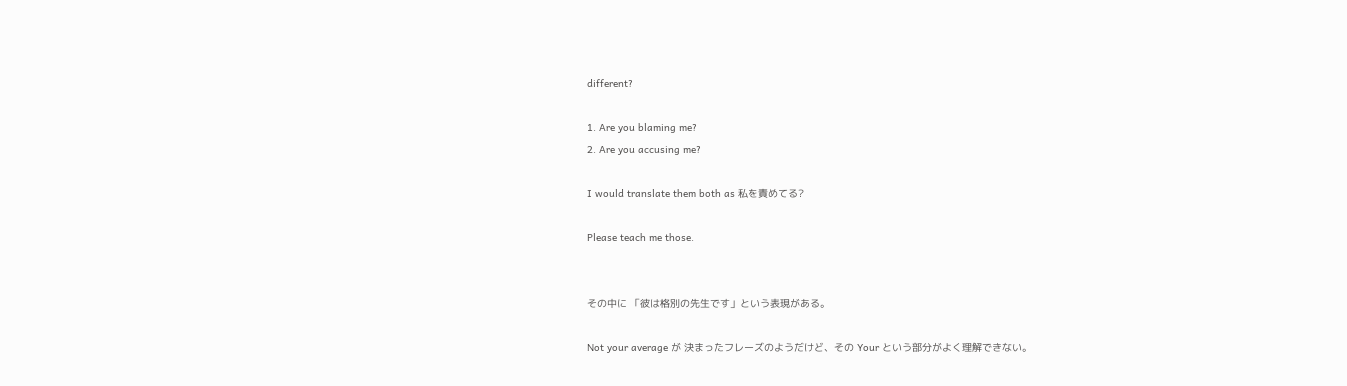different?

1. Are you blaming me?
2. Are you accusing me?

I would translate them both as 私を責めてる?

Please teach me those.


その中に 「彼は格別の先生です」という表現がある。

Not your average が 決まったフレーズのようだけど、その Your という部分がよく理解できない。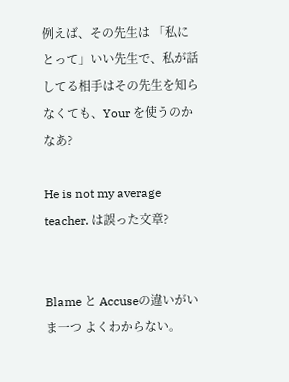例えば、その先生は 「私にとって」いい先生で、私が話してる相手はその先生を知らなくても、Your を使うのかなあ?

He is not my average teacher. は誤った文章?


Blame と Accuseの違いがいま一つ よくわからない。